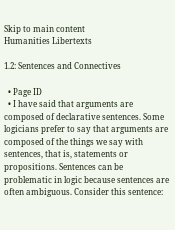Skip to main content
Humanities Libertexts

1.2: Sentences and Connectives

  • Page ID
  • I have said that arguments are composed of declarative sentences. Some logicians prefer to say that arguments are composed of the things we say with sentences, that is, statements or propositions. Sentences can be problematic in logic because sentences are often ambiguous. Consider this sentence: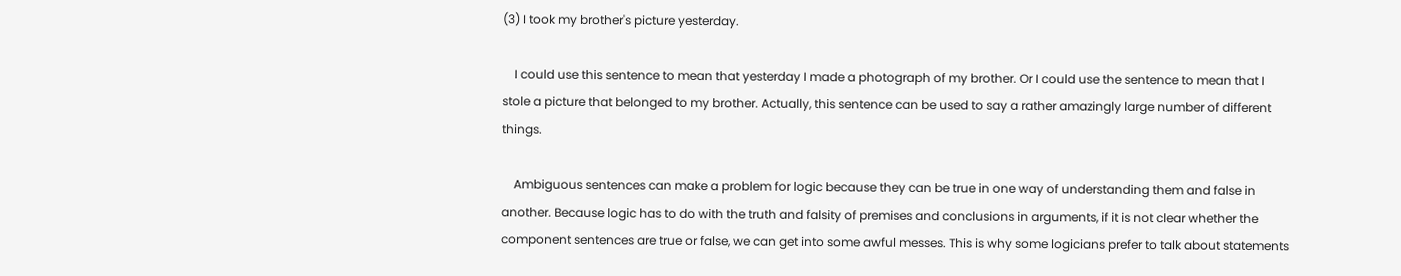(3) I took my brother's picture yesterday.

    I could use this sentence to mean that yesterday I made a photograph of my brother. Or I could use the sentence to mean that I stole a picture that belonged to my brother. Actually, this sentence can be used to say a rather amazingly large number of different things.

    Ambiguous sentences can make a problem for logic because they can be true in one way of understanding them and false in another. Because logic has to do with the truth and falsity of premises and conclusions in arguments, if it is not clear whether the component sentences are true or false, we can get into some awful messes. This is why some logicians prefer to talk about statements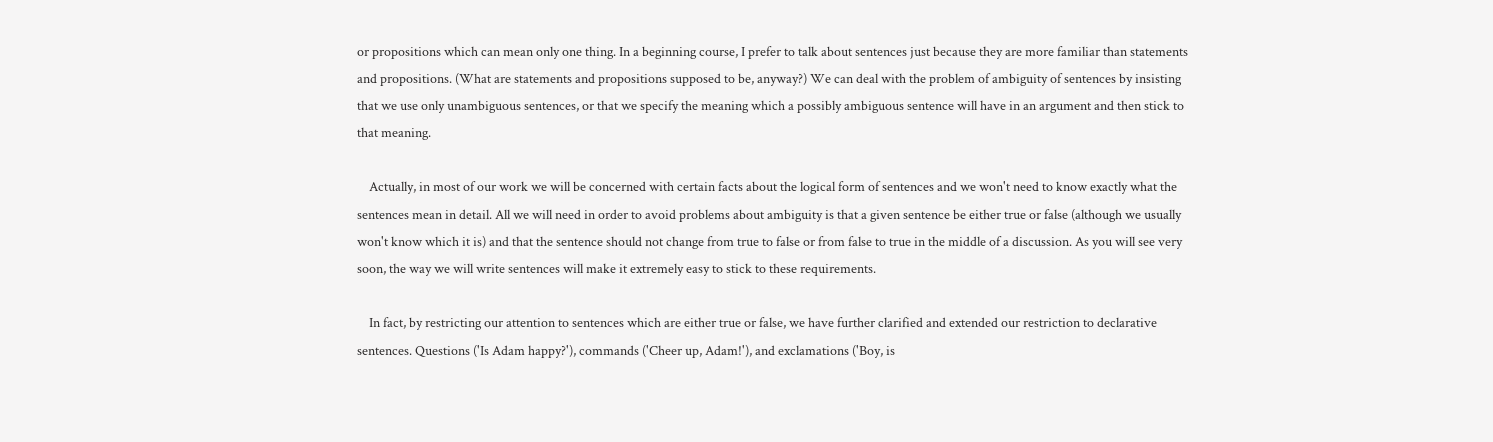or propositions which can mean only one thing. In a beginning course, I prefer to talk about sentences just because they are more familiar than statements and propositions. (What are statements and propositions supposed to be, anyway?) We can deal with the problem of ambiguity of sentences by insisting that we use only unambiguous sentences, or that we specify the meaning which a possibly ambiguous sentence will have in an argument and then stick to that meaning.

    Actually, in most of our work we will be concerned with certain facts about the logical form of sentences and we won't need to know exactly what the sentences mean in detail. All we will need in order to avoid problems about ambiguity is that a given sentence be either true or false (although we usually won't know which it is) and that the sentence should not change from true to false or from false to true in the middle of a discussion. As you will see very soon, the way we will write sentences will make it extremely easy to stick to these requirements.

    In fact, by restricting our attention to sentences which are either true or false, we have further clarified and extended our restriction to declarative sentences. Questions ('Is Adam happy?'), commands ('Cheer up, Adam!'), and exclamations ('Boy, is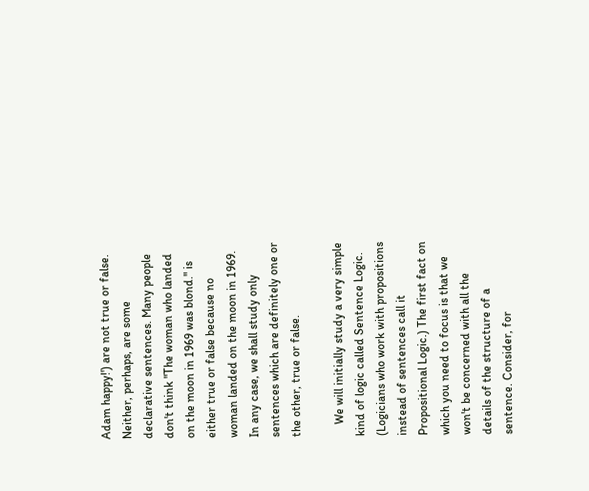Adam happy!') are not true or false. Neither, perhaps, are some declarative sentences. Many people don't think "The woman who landed on the moon in 1969 was blond." is either true or false because no woman landed on the moon in 1969. In any case, we shall study only sentences which are definitely one or the other, true or false.

    We will initially study a very simple kind of logic called Sentence Logic. (Logicians who work with propositions instead of sentences call it Propositional Logic.) The first fact on which you need to focus is that we won't be concerned with all the details of the structure of a sentence. Consider, for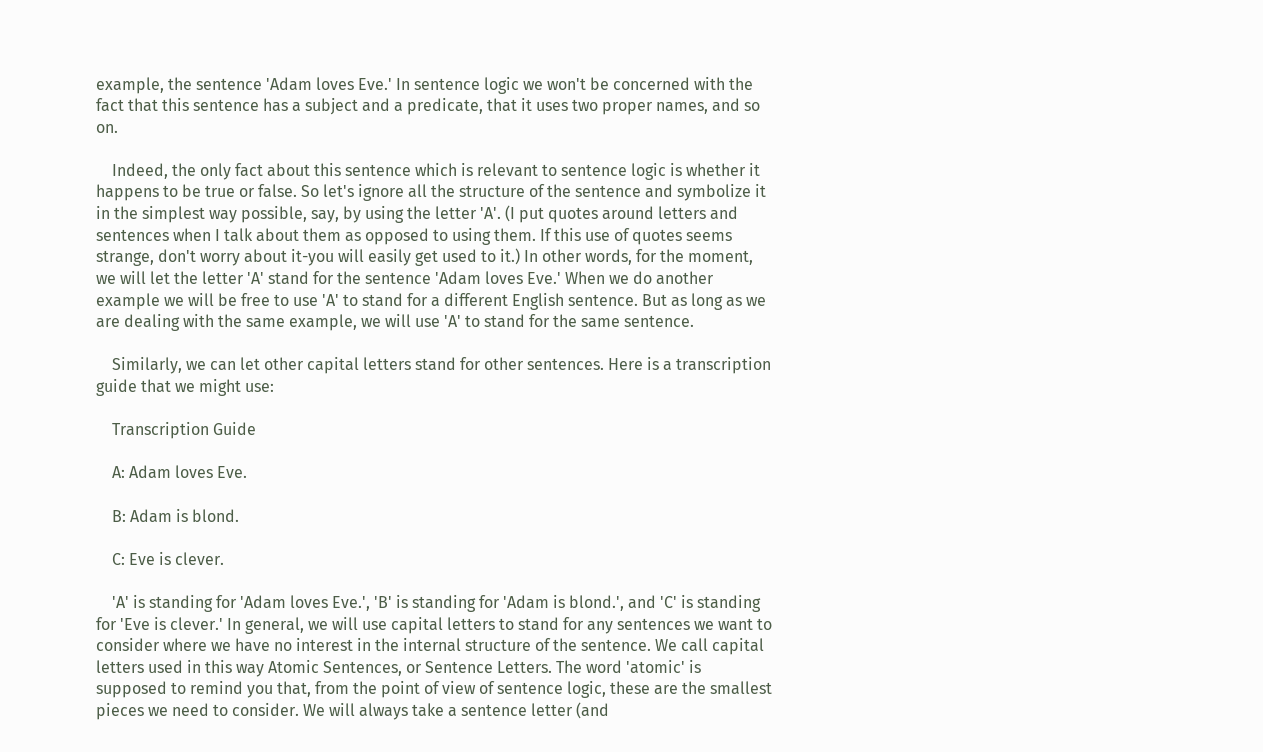example, the sentence 'Adam loves Eve.' In sentence logic we won't be concerned with the fact that this sentence has a subject and a predicate, that it uses two proper names, and so on.

    Indeed, the only fact about this sentence which is relevant to sentence logic is whether it happens to be true or false. So let's ignore all the structure of the sentence and symbolize it in the simplest way possible, say, by using the letter 'A'. (I put quotes around letters and sentences when I talk about them as opposed to using them. If this use of quotes seems strange, don't worry about it-you will easily get used to it.) In other words, for the moment, we will let the letter 'A' stand for the sentence 'Adam loves Eve.' When we do another example we will be free to use 'A' to stand for a different English sentence. But as long as we are dealing with the same example, we will use 'A' to stand for the same sentence.

    Similarly, we can let other capital letters stand for other sentences. Here is a transcription guide that we might use:

    Transcription Guide

    A: Adam loves Eve.

    B: Adam is blond.

    C: Eve is clever.

    'A' is standing for 'Adam loves Eve.', 'B' is standing for 'Adam is blond.', and 'C' is standing for 'Eve is clever.' In general, we will use capital letters to stand for any sentences we want to consider where we have no interest in the internal structure of the sentence. We call capital letters used in this way Atomic Sentences, or Sentence Letters. The word 'atomic' is supposed to remind you that, from the point of view of sentence logic, these are the smallest pieces we need to consider. We will always take a sentence letter (and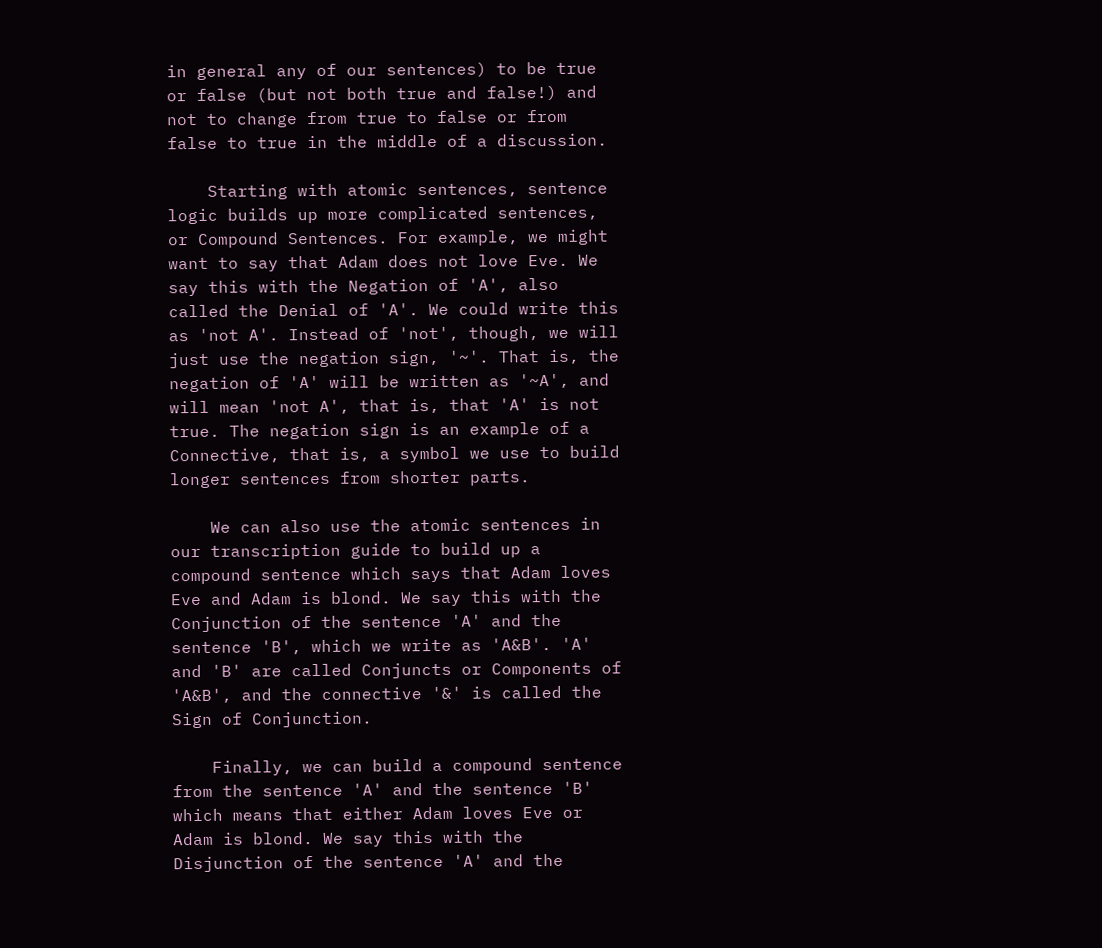in general any of our sentences) to be true or false (but not both true and false!) and not to change from true to false or from false to true in the middle of a discussion.

    Starting with atomic sentences, sentence logic builds up more complicated sentences, or Compound Sentences. For example, we might want to say that Adam does not love Eve. We say this with the Negation of 'A', also called the Denial of 'A'. We could write this as 'not A'. Instead of 'not', though, we will just use the negation sign, '~'. That is, the negation of 'A' will be written as '~A', and will mean 'not A', that is, that 'A' is not true. The negation sign is an example of a Connective, that is, a symbol we use to build longer sentences from shorter parts.

    We can also use the atomic sentences in our transcription guide to build up a compound sentence which says that Adam loves Eve and Adam is blond. We say this with the Conjunction of the sentence 'A' and the sentence 'B', which we write as 'A&B'. 'A' and 'B' are called Conjuncts or Components of 'A&B', and the connective '&' is called the Sign of Conjunction.

    Finally, we can build a compound sentence from the sentence 'A' and the sentence 'B' which means that either Adam loves Eve or Adam is blond. We say this with the Disjunction of the sentence 'A' and the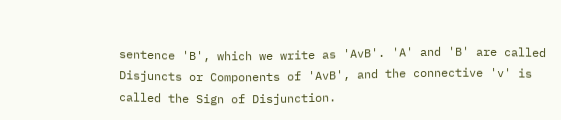sentence 'B', which we write as 'AvB'. 'A' and 'B' are called Disjuncts or Components of 'AvB', and the connective 'v' is called the Sign of Disjunction.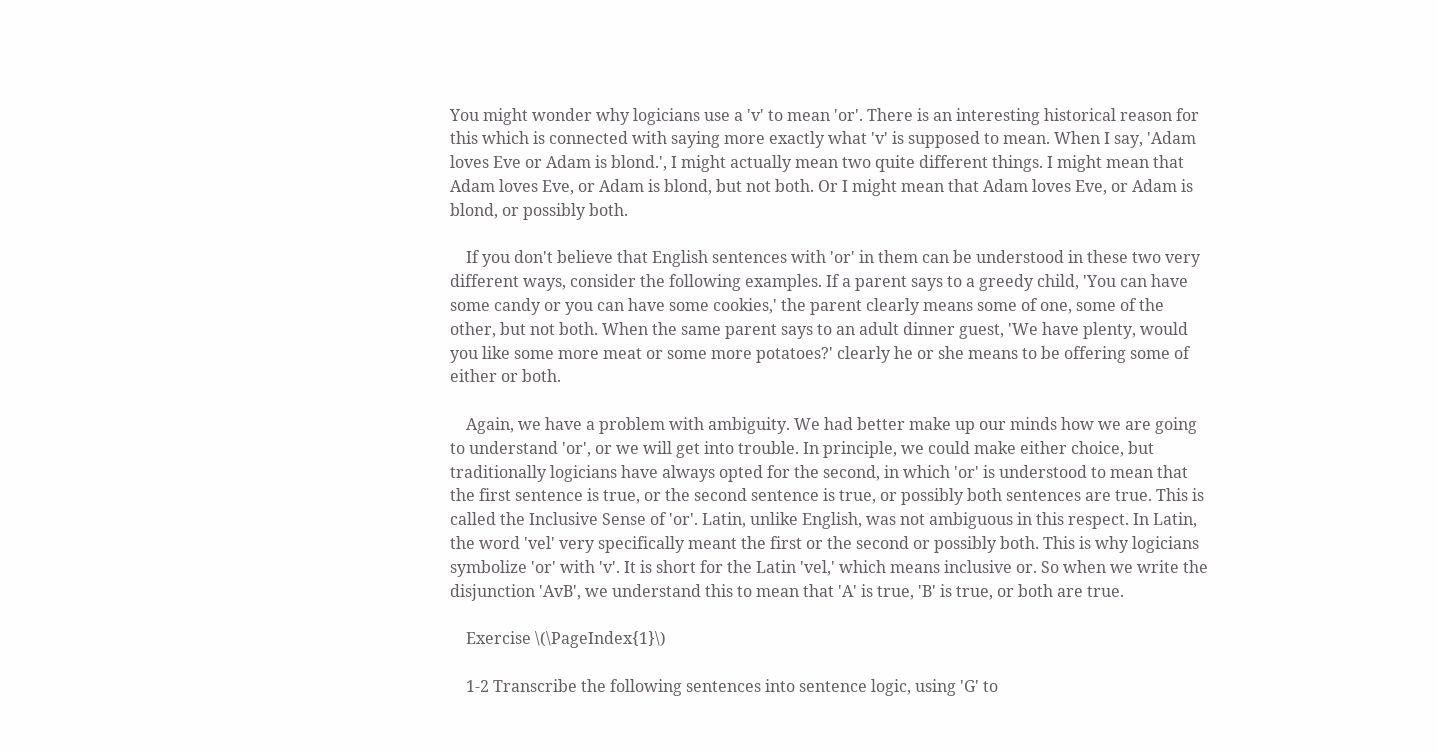You might wonder why logicians use a 'v' to mean 'or'. There is an interesting historical reason for this which is connected with saying more exactly what 'v' is supposed to mean. When I say, 'Adam loves Eve or Adam is blond.', I might actually mean two quite different things. I might mean that Adam loves Eve, or Adam is blond, but not both. Or I might mean that Adam loves Eve, or Adam is blond, or possibly both.

    If you don't believe that English sentences with 'or' in them can be understood in these two very different ways, consider the following examples. If a parent says to a greedy child, 'You can have some candy or you can have some cookies,' the parent clearly means some of one, some of the other, but not both. When the same parent says to an adult dinner guest, 'We have plenty, would you like some more meat or some more potatoes?' clearly he or she means to be offering some of either or both.

    Again, we have a problem with ambiguity. We had better make up our minds how we are going to understand 'or', or we will get into trouble. In principle, we could make either choice, but traditionally logicians have always opted for the second, in which 'or' is understood to mean that the first sentence is true, or the second sentence is true, or possibly both sentences are true. This is called the Inclusive Sense of 'or'. Latin, unlike English, was not ambiguous in this respect. In Latin, the word 'vel' very specifically meant the first or the second or possibly both. This is why logicians symbolize 'or' with 'v'. It is short for the Latin 'vel,' which means inclusive or. So when we write the disjunction 'AvB', we understand this to mean that 'A' is true, 'B' is true, or both are true.

    Exercise \(\PageIndex{1}\)

    1-2 Transcribe the following sentences into sentence logic, using 'G' to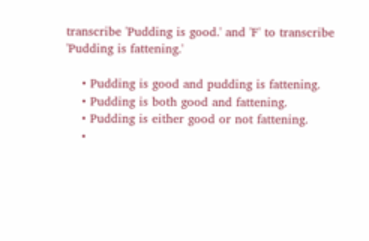transcribe 'Pudding is good.' and 'F' to transcribe 'Pudding is fattening.'

    • Pudding is good and pudding is fattening.
    • Pudding is both good and fattening.
    • Pudding is either good or not fattening.
    •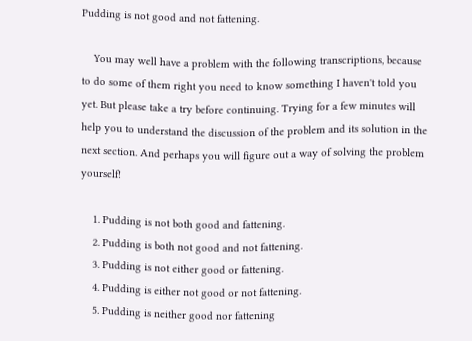Pudding is not good and not fattening.

    You may well have a problem with the following transcriptions, because to do some of them right you need to know something I haven't told you yet. But please take a try before continuing. Trying for a few minutes will help you to understand the discussion of the problem and its solution in the next section. And perhaps you will figure out a way of solving the problem yourself!

    1. Pudding is not both good and fattening.
    2. Pudding is both not good and not fattening.
    3. Pudding is not either good or fattening.
    4. Pudding is either not good or not fattening.
    5. Pudding is neither good nor fattening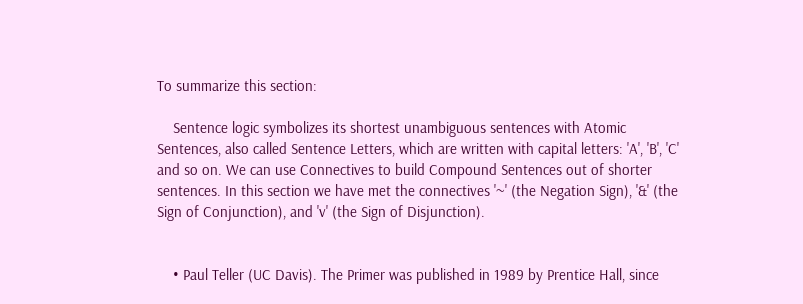To summarize this section:

    Sentence logic symbolizes its shortest unambiguous sentences with Atomic Sentences, also called Sentence Letters, which are written with capital letters: 'A', 'B', 'C' and so on. We can use Connectives to build Compound Sentences out of shorter sentences. In this section we have met the connectives '~' (the Negation Sign), '&' (the Sign of Conjunction), and 'v' (the Sign of Disjunction).


    • Paul Teller (UC Davis). The Primer was published in 1989 by Prentice Hall, since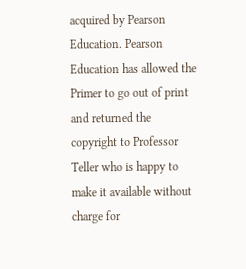acquired by Pearson Education. Pearson Education has allowed the Primer to go out of print and returned the copyright to Professor Teller who is happy to make it available without charge for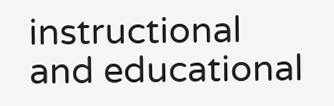instructional and educational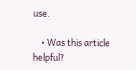use.

    • Was this article helpful?